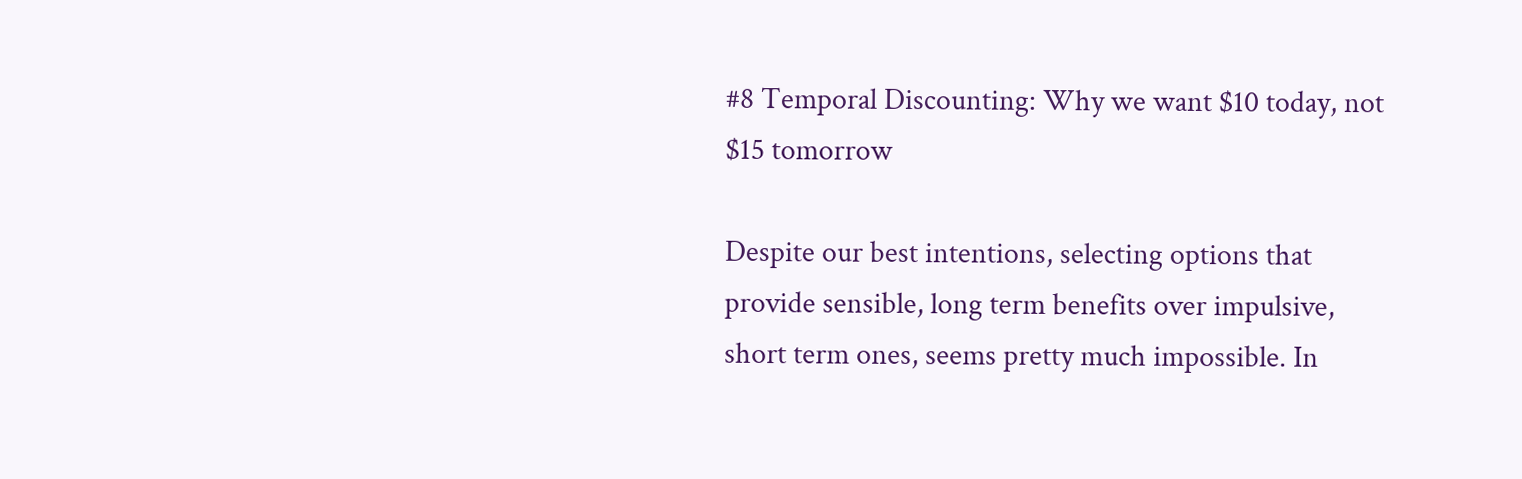#8 Temporal Discounting: Why we want $10 today, not $15 tomorrow

Despite our best intentions, selecting options that provide sensible, long term benefits over impulsive, short term ones, seems pretty much impossible. In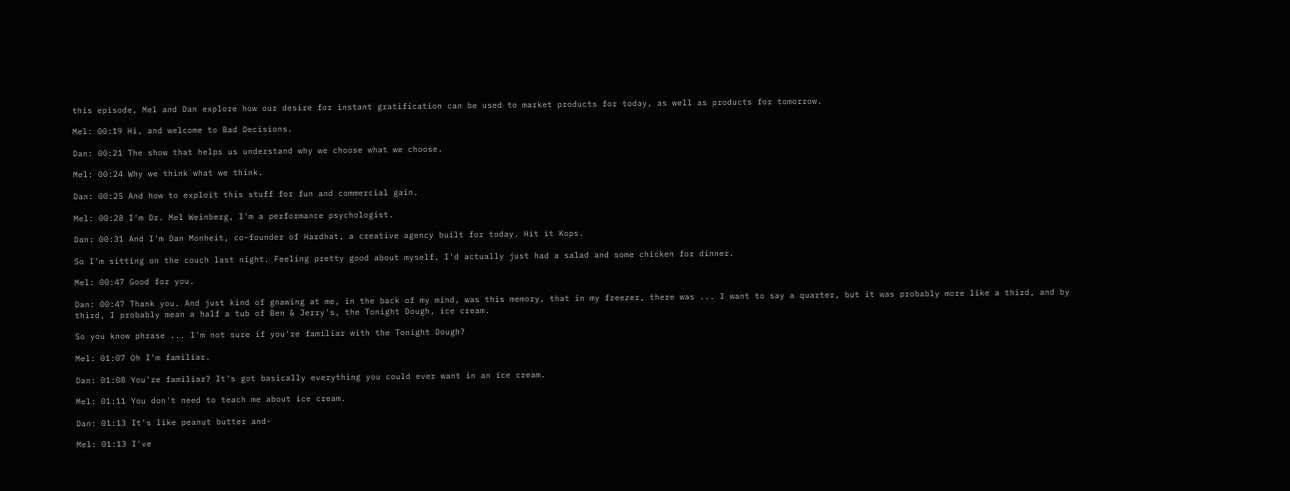this episode, Mel and Dan explore how our desire for instant gratification can be used to market products for today, as well as products for tomorrow.

Mel: 00:19 Hi, and welcome to Bad Decisions.

Dan: 00:21 The show that helps us understand why we choose what we choose.

Mel: 00:24 Why we think what we think.

Dan: 00:25 And how to exploit this stuff for fun and commercial gain.

Mel: 00:28 I'm Dr. Mel Weinberg, I'm a performance psychologist.

Dan: 00:31 And I'm Dan Monheit, co-founder of Hardhat, a creative agency built for today. Hit it Kops.

So I'm sitting on the couch last night. Feeling pretty good about myself, I'd actually just had a salad and some chicken for dinner.

Mel: 00:47 Good for you.

Dan: 00:47 Thank you. And just kind of gnawing at me, in the back of my mind, was this memory, that in my freezer, there was ... I want to say a quarter, but it was probably more like a third, and by third, I probably mean a half a tub of Ben & Jerry's, the Tonight Dough, ice cream.

So you know phrase ... I'm not sure if you're familiar with the Tonight Dough?

Mel: 01:07 Oh I'm familiar.

Dan: 01:08 You're familiar? It's got basically everything you could ever want in an ice cream.

Mel: 01:11 You don't need to teach me about ice cream.

Dan: 01:13 It's like peanut butter and-

Mel: 01:13 I've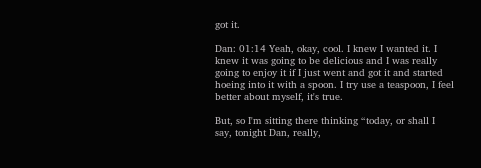got it.

Dan: 01:14 Yeah, okay, cool. I knew I wanted it. I knew it was going to be delicious and I was really going to enjoy it if I just went and got it and started hoeing into it with a spoon. I try use a teaspoon, I feel better about myself, it's true.

But, so I'm sitting there thinking “today, or shall I say, tonight Dan, really,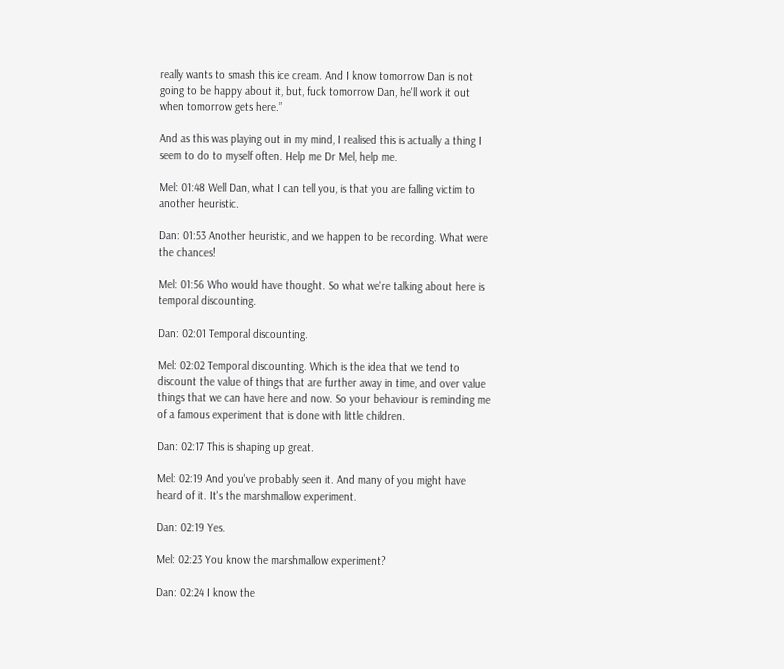really wants to smash this ice cream. And I know tomorrow Dan is not going to be happy about it, but, fuck tomorrow Dan, he'll work it out when tomorrow gets here.”

And as this was playing out in my mind, I realised this is actually a thing I seem to do to myself often. Help me Dr Mel, help me.

Mel: 01:48 Well Dan, what I can tell you, is that you are falling victim to another heuristic.

Dan: 01:53 Another heuristic, and we happen to be recording. What were the chances!

Mel: 01:56 Who would have thought. So what we're talking about here is temporal discounting.

Dan: 02:01 Temporal discounting.

Mel: 02:02 Temporal discounting. Which is the idea that we tend to discount the value of things that are further away in time, and over value things that we can have here and now. So your behaviour is reminding me of a famous experiment that is done with little children.

Dan: 02:17 This is shaping up great.

Mel: 02:19 And you've probably seen it. And many of you might have heard of it. It's the marshmallow experiment.

Dan: 02:19 Yes.

Mel: 02:23 You know the marshmallow experiment?

Dan: 02:24 I know the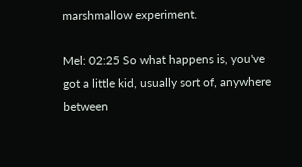marshmallow experiment.

Mel: 02:25 So what happens is, you've got a little kid, usually sort of, anywhere between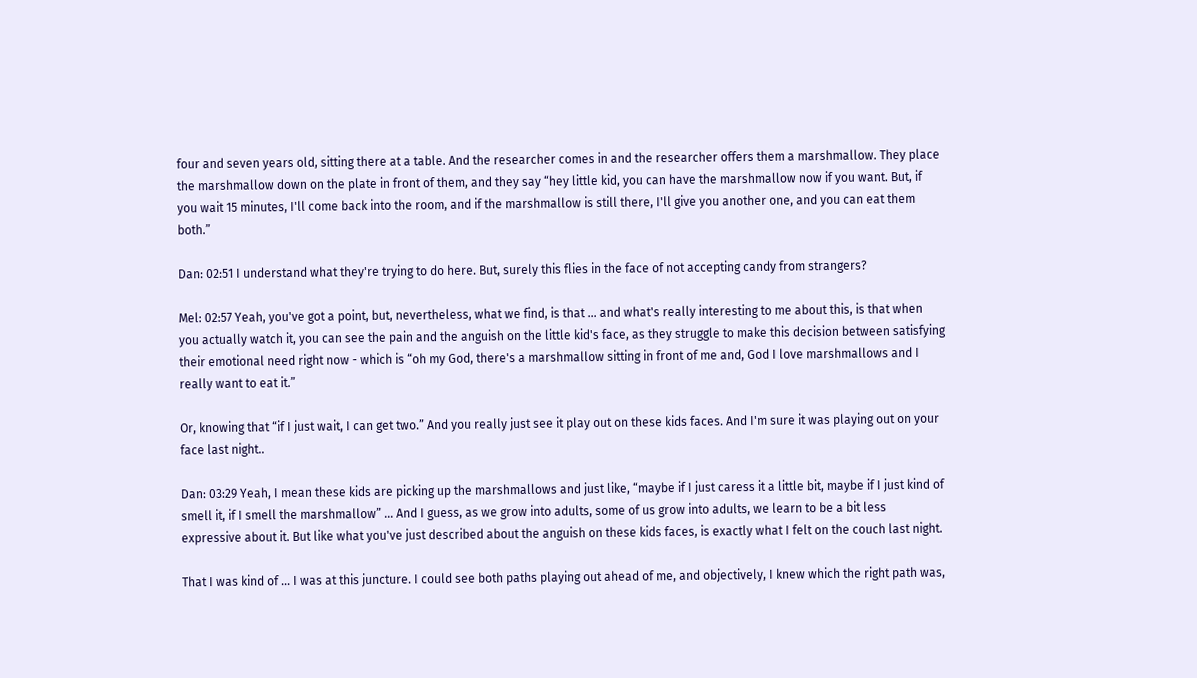four and seven years old, sitting there at a table. And the researcher comes in and the researcher offers them a marshmallow. They place the marshmallow down on the plate in front of them, and they say “hey little kid, you can have the marshmallow now if you want. But, if you wait 15 minutes, I'll come back into the room, and if the marshmallow is still there, I'll give you another one, and you can eat them both.”

Dan: 02:51 I understand what they're trying to do here. But, surely this flies in the face of not accepting candy from strangers?

Mel: 02:57 Yeah, you've got a point, but, nevertheless, what we find, is that ... and what's really interesting to me about this, is that when you actually watch it, you can see the pain and the anguish on the little kid's face, as they struggle to make this decision between satisfying their emotional need right now - which is “oh my God, there's a marshmallow sitting in front of me and, God I love marshmallows and I really want to eat it.”

Or, knowing that “if I just wait, I can get two.” And you really just see it play out on these kids faces. And I'm sure it was playing out on your face last night..

Dan: 03:29 Yeah, I mean these kids are picking up the marshmallows and just like, “maybe if I just caress it a little bit, maybe if I just kind of smell it, if I smell the marshmallow” ... And I guess, as we grow into adults, some of us grow into adults, we learn to be a bit less expressive about it. But like what you've just described about the anguish on these kids faces, is exactly what I felt on the couch last night.

That I was kind of ... I was at this juncture. I could see both paths playing out ahead of me, and objectively, I knew which the right path was,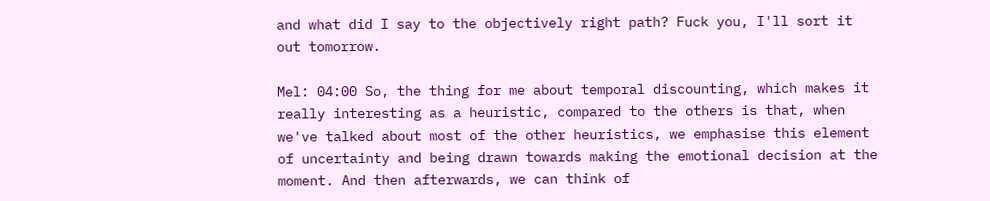and what did I say to the objectively right path? Fuck you, I'll sort it out tomorrow.

Mel: 04:00 So, the thing for me about temporal discounting, which makes it really interesting as a heuristic, compared to the others is that, when we've talked about most of the other heuristics, we emphasise this element of uncertainty and being drawn towards making the emotional decision at the moment. And then afterwards, we can think of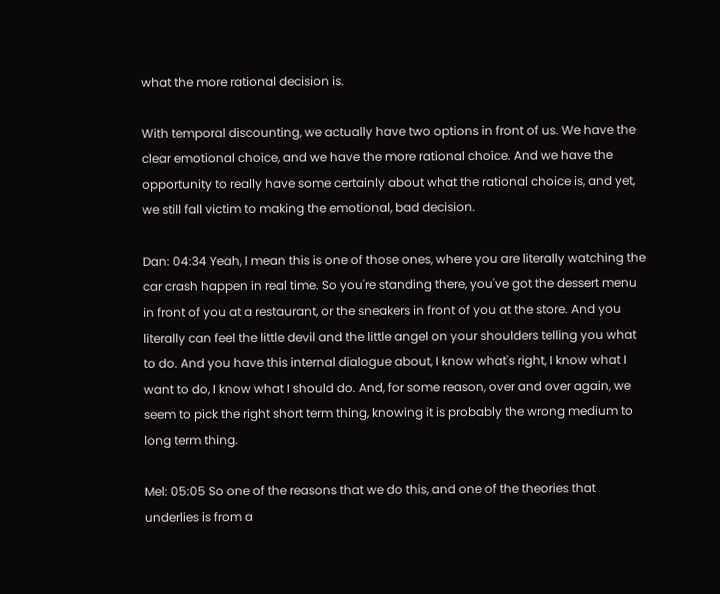what the more rational decision is.

With temporal discounting, we actually have two options in front of us. We have the clear emotional choice, and we have the more rational choice. And we have the opportunity to really have some certainly about what the rational choice is, and yet, we still fall victim to making the emotional, bad decision.

Dan: 04:34 Yeah, I mean this is one of those ones, where you are literally watching the car crash happen in real time. So you're standing there, you've got the dessert menu in front of you at a restaurant, or the sneakers in front of you at the store. And you literally can feel the little devil and the little angel on your shoulders telling you what to do. And you have this internal dialogue about, I know what's right, I know what I want to do, I know what I should do. And, for some reason, over and over again, we seem to pick the right short term thing, knowing it is probably the wrong medium to long term thing.

Mel: 05:05 So one of the reasons that we do this, and one of the theories that underlies is from a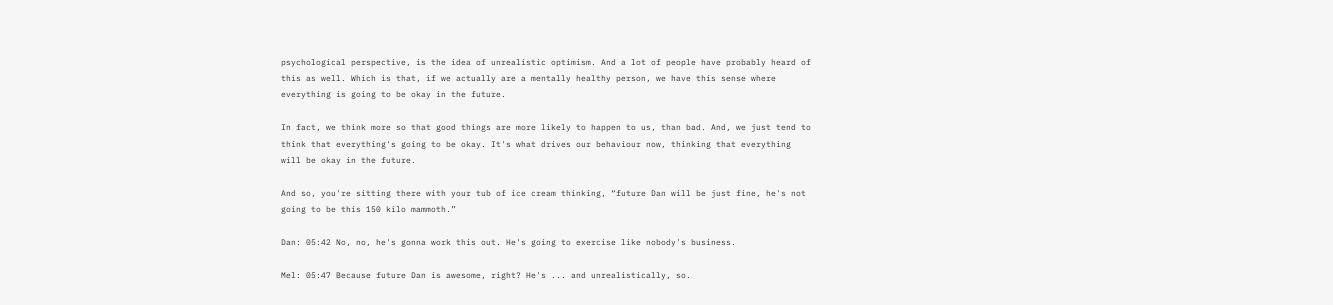psychological perspective, is the idea of unrealistic optimism. And a lot of people have probably heard of this as well. Which is that, if we actually are a mentally healthy person, we have this sense where everything is going to be okay in the future.

In fact, we think more so that good things are more likely to happen to us, than bad. And, we just tend to think that everything's going to be okay. It's what drives our behaviour now, thinking that everything will be okay in the future.

And so, you're sitting there with your tub of ice cream thinking, “future Dan will be just fine, he's not going to be this 150 kilo mammoth.”

Dan: 05:42 No, no, he's gonna work this out. He's going to exercise like nobody's business.

Mel: 05:47 Because future Dan is awesome, right? He's ... and unrealistically, so.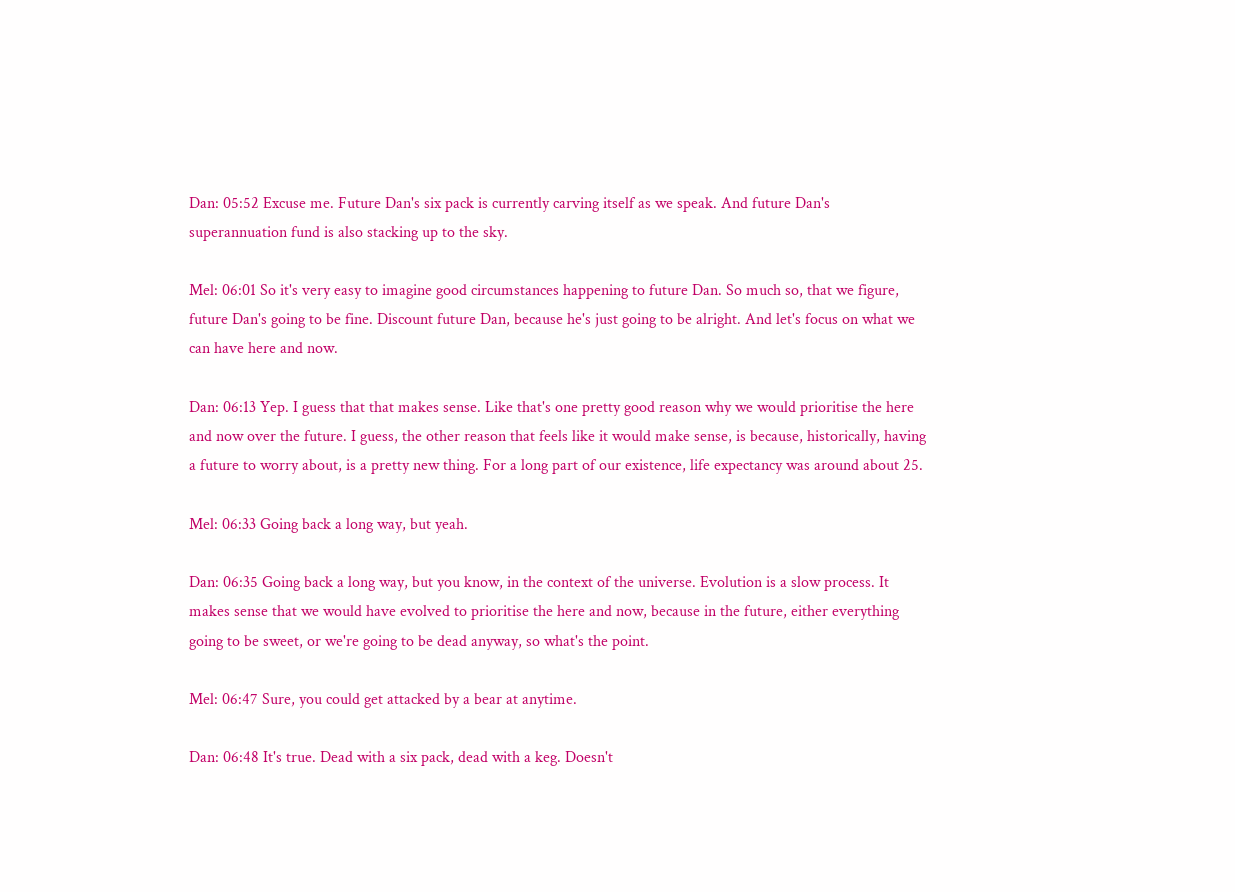Dan: 05:52 Excuse me. Future Dan's six pack is currently carving itself as we speak. And future Dan's superannuation fund is also stacking up to the sky.

Mel: 06:01 So it's very easy to imagine good circumstances happening to future Dan. So much so, that we figure, future Dan's going to be fine. Discount future Dan, because he's just going to be alright. And let's focus on what we can have here and now.

Dan: 06:13 Yep. I guess that that makes sense. Like that's one pretty good reason why we would prioritise the here and now over the future. I guess, the other reason that feels like it would make sense, is because, historically, having a future to worry about, is a pretty new thing. For a long part of our existence, life expectancy was around about 25.

Mel: 06:33 Going back a long way, but yeah.

Dan: 06:35 Going back a long way, but you know, in the context of the universe. Evolution is a slow process. It makes sense that we would have evolved to prioritise the here and now, because in the future, either everything going to be sweet, or we're going to be dead anyway, so what's the point.

Mel: 06:47 Sure, you could get attacked by a bear at anytime.

Dan: 06:48 It's true. Dead with a six pack, dead with a keg. Doesn't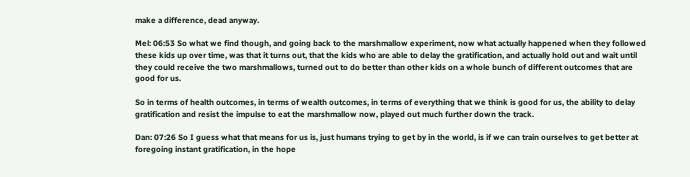make a difference, dead anyway.

Mel: 06:53 So what we find though, and going back to the marshmallow experiment, now what actually happened when they followed these kids up over time, was that it turns out, that the kids who are able to delay the gratification, and actually hold out and wait until they could receive the two marshmallows, turned out to do better than other kids on a whole bunch of different outcomes that are good for us.

So in terms of health outcomes, in terms of wealth outcomes, in terms of everything that we think is good for us, the ability to delay gratification and resist the impulse to eat the marshmallow now, played out much further down the track.

Dan: 07:26 So I guess what that means for us is, just humans trying to get by in the world, is if we can train ourselves to get better at foregoing instant gratification, in the hope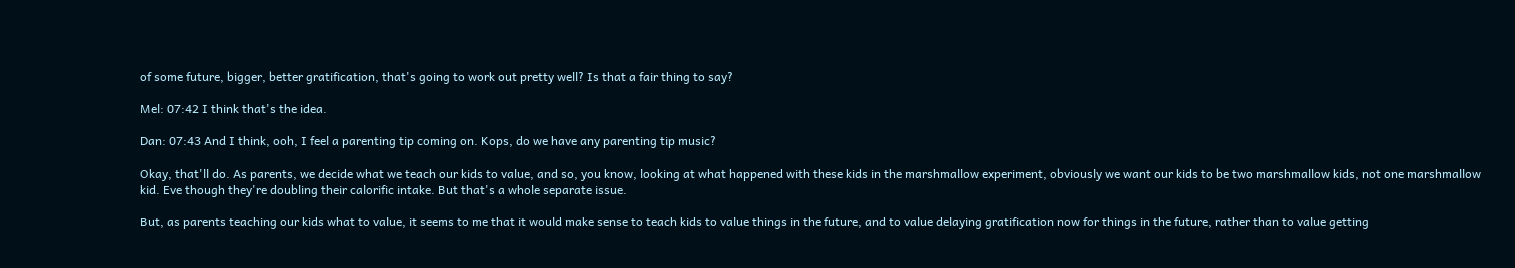of some future, bigger, better gratification, that's going to work out pretty well? Is that a fair thing to say?

Mel: 07:42 I think that's the idea.

Dan: 07:43 And I think, ooh, I feel a parenting tip coming on. Kops, do we have any parenting tip music?

Okay, that'll do. As parents, we decide what we teach our kids to value, and so, you know, looking at what happened with these kids in the marshmallow experiment, obviously we want our kids to be two marshmallow kids, not one marshmallow kid. Eve though they're doubling their calorific intake. But that's a whole separate issue.

But, as parents teaching our kids what to value, it seems to me that it would make sense to teach kids to value things in the future, and to value delaying gratification now for things in the future, rather than to value getting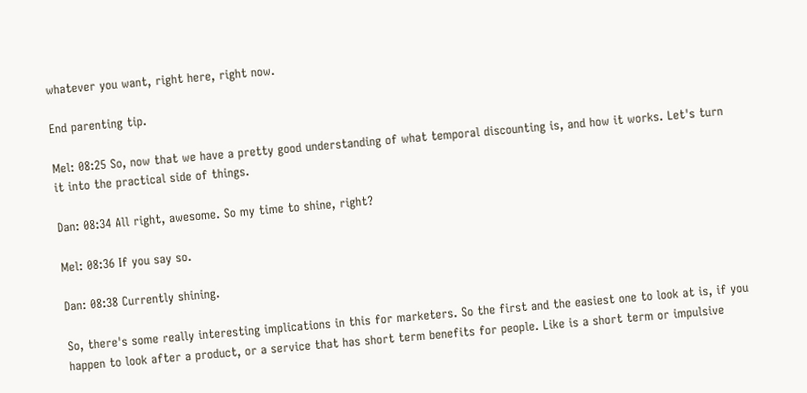whatever you want, right here, right now.

End parenting tip.

Mel: 08:25 So, now that we have a pretty good understanding of what temporal discounting is, and how it works. Let's turn it into the practical side of things.

Dan: 08:34 All right, awesome. So my time to shine, right?

Mel: 08:36 If you say so.

Dan: 08:38 Currently shining.

So, there's some really interesting implications in this for marketers. So the first and the easiest one to look at is, if you happen to look after a product, or a service that has short term benefits for people. Like is a short term or impulsive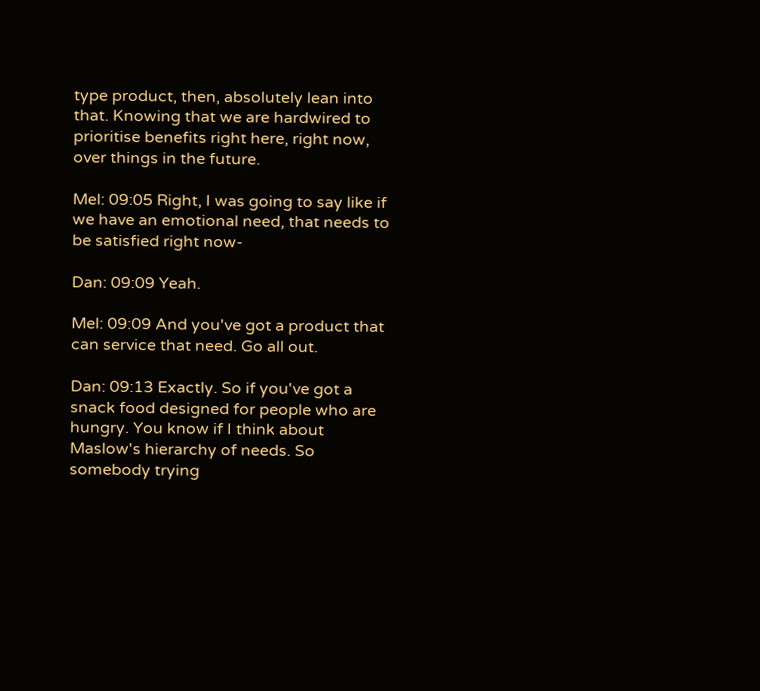type product, then, absolutely lean into that. Knowing that we are hardwired to prioritise benefits right here, right now, over things in the future.

Mel: 09:05 Right, I was going to say like if we have an emotional need, that needs to be satisfied right now-

Dan: 09:09 Yeah.

Mel: 09:09 And you've got a product that can service that need. Go all out.

Dan: 09:13 Exactly. So if you've got a snack food designed for people who are hungry. You know if I think about Maslow's hierarchy of needs. So somebody trying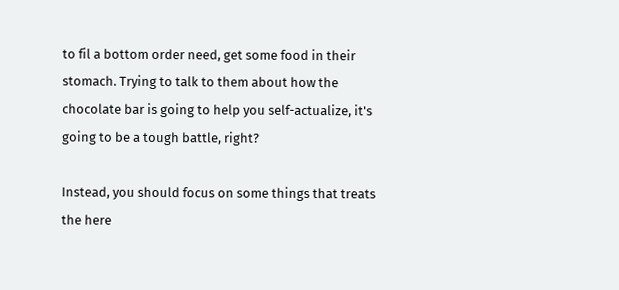to fil a bottom order need, get some food in their stomach. Trying to talk to them about how the chocolate bar is going to help you self-actualize, it's going to be a tough battle, right?

Instead, you should focus on some things that treats the here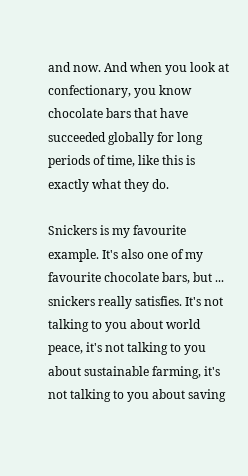and now. And when you look at confectionary, you know chocolate bars that have succeeded globally for long periods of time, like this is exactly what they do.

Snickers is my favourite example. It's also one of my favourite chocolate bars, but ... snickers really satisfies. It's not talking to you about world peace, it's not talking to you about sustainable farming, it's not talking to you about saving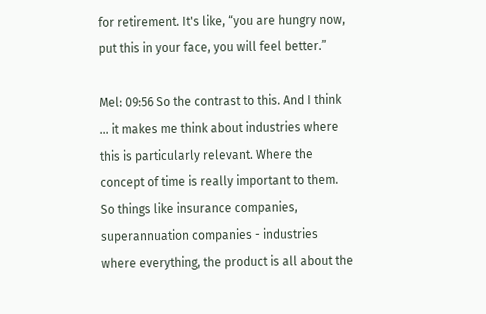for retirement. It's like, “you are hungry now, put this in your face, you will feel better.”

Mel: 09:56 So the contrast to this. And I think ... it makes me think about industries where this is particularly relevant. Where the concept of time is really important to them. So things like insurance companies, superannuation companies - industries where everything, the product is all about the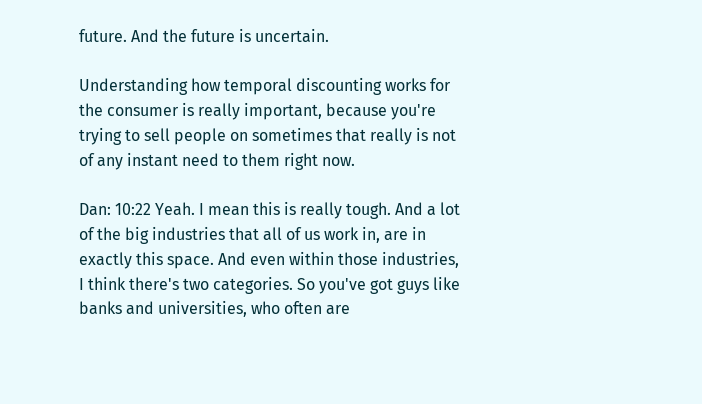future. And the future is uncertain.

Understanding how temporal discounting works for the consumer is really important, because you're trying to sell people on sometimes that really is not of any instant need to them right now.

Dan: 10:22 Yeah. I mean this is really tough. And a lot of the big industries that all of us work in, are in exactly this space. And even within those industries, I think there's two categories. So you've got guys like banks and universities, who often are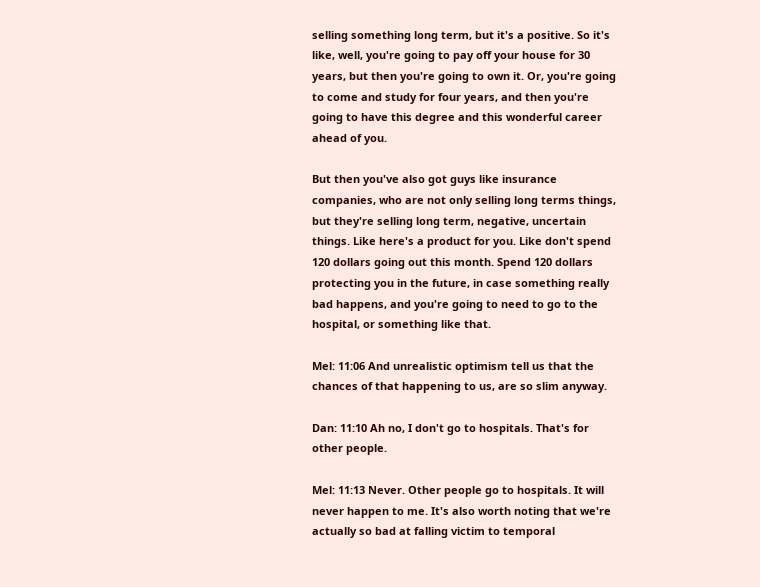selling something long term, but it's a positive. So it's like, well, you're going to pay off your house for 30 years, but then you're going to own it. Or, you're going to come and study for four years, and then you're going to have this degree and this wonderful career ahead of you.

But then you've also got guys like insurance companies, who are not only selling long terms things, but they're selling long term, negative, uncertain things. Like here's a product for you. Like don't spend 120 dollars going out this month. Spend 120 dollars protecting you in the future, in case something really bad happens, and you're going to need to go to the hospital, or something like that.

Mel: 11:06 And unrealistic optimism tell us that the chances of that happening to us, are so slim anyway.

Dan: 11:10 Ah no, I don't go to hospitals. That's for other people.

Mel: 11:13 Never. Other people go to hospitals. It will never happen to me. It's also worth noting that we're actually so bad at falling victim to temporal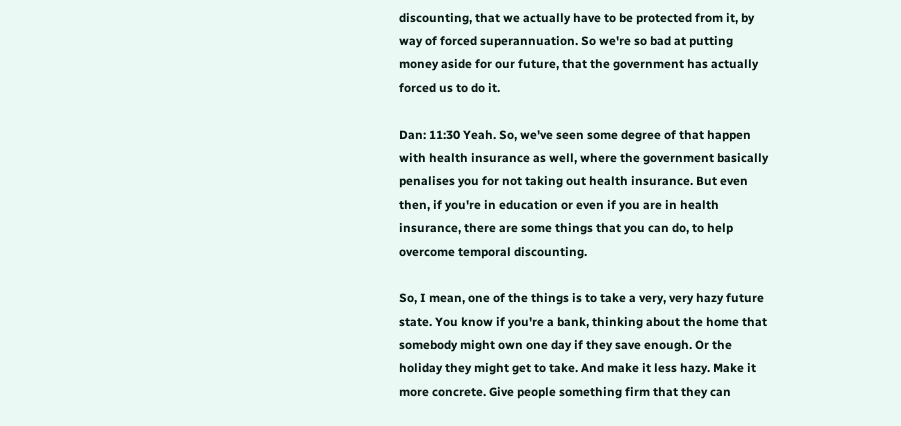discounting, that we actually have to be protected from it, by way of forced superannuation. So we're so bad at putting money aside for our future, that the government has actually forced us to do it.

Dan: 11:30 Yeah. So, we've seen some degree of that happen with health insurance as well, where the government basically penalises you for not taking out health insurance. But even then, if you're in education or even if you are in health insurance, there are some things that you can do, to help overcome temporal discounting.

So, I mean, one of the things is to take a very, very hazy future state. You know if you're a bank, thinking about the home that somebody might own one day if they save enough. Or the holiday they might get to take. And make it less hazy. Make it more concrete. Give people something firm that they can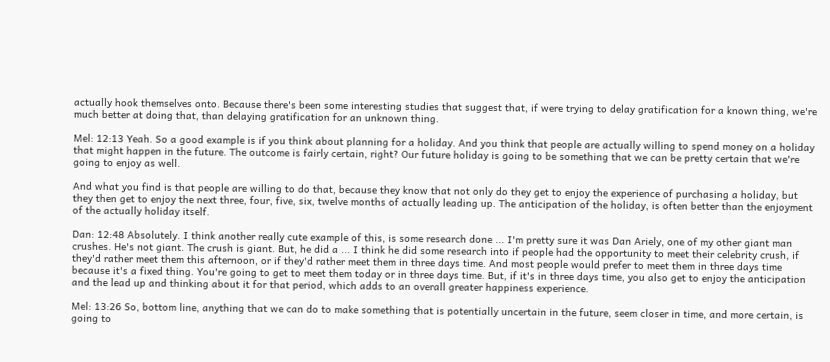actually hook themselves onto. Because there's been some interesting studies that suggest that, if were trying to delay gratification for a known thing, we're much better at doing that, than delaying gratification for an unknown thing.

Mel: 12:13 Yeah. So a good example is if you think about planning for a holiday. And you think that people are actually willing to spend money on a holiday that might happen in the future. The outcome is fairly certain, right? Our future holiday is going to be something that we can be pretty certain that we're going to enjoy as well.

And what you find is that people are willing to do that, because they know that not only do they get to enjoy the experience of purchasing a holiday, but they then get to enjoy the next three, four, five, six, twelve months of actually leading up. The anticipation of the holiday, is often better than the enjoyment of the actually holiday itself.

Dan: 12:48 Absolutely. I think another really cute example of this, is some research done ... I'm pretty sure it was Dan Ariely, one of my other giant man crushes. He's not giant. The crush is giant. But, he did a ... I think he did some research into if people had the opportunity to meet their celebrity crush, if they'd rather meet them this afternoon, or if they'd rather meet them in three days time. And most people would prefer to meet them in three days time because it's a fixed thing. You're going to get to meet them today or in three days time. But, if it's in three days time, you also get to enjoy the anticipation and the lead up and thinking about it for that period, which adds to an overall greater happiness experience.

Mel: 13:26 So, bottom line, anything that we can do to make something that is potentially uncertain in the future, seem closer in time, and more certain, is going to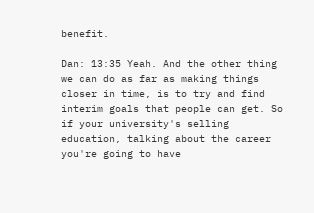benefit.

Dan: 13:35 Yeah. And the other thing we can do as far as making things closer in time, is to try and find interim goals that people can get. So if your university's selling education, talking about the career you're going to have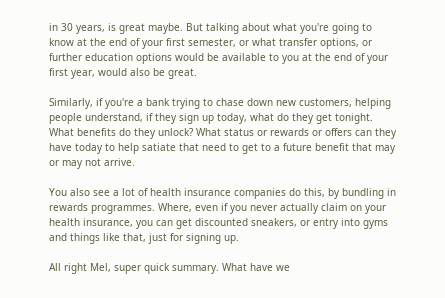in 30 years, is great maybe. But talking about what you're going to know at the end of your first semester, or what transfer options, or further education options would be available to you at the end of your first year, would also be great.

Similarly, if you're a bank trying to chase down new customers, helping people understand, if they sign up today, what do they get tonight. What benefits do they unlock? What status or rewards or offers can they have today to help satiate that need to get to a future benefit that may or may not arrive.

You also see a lot of health insurance companies do this, by bundling in rewards programmes. Where, even if you never actually claim on your health insurance, you can get discounted sneakers, or entry into gyms and things like that, just for signing up.

All right Mel, super quick summary. What have we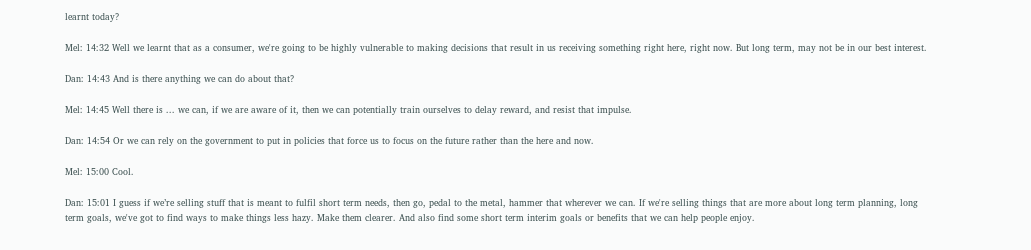learnt today?

Mel: 14:32 Well we learnt that as a consumer, we're going to be highly vulnerable to making decisions that result in us receiving something right here, right now. But long term, may not be in our best interest.

Dan: 14:43 And is there anything we can do about that?

Mel: 14:45 Well there is ... we can, if we are aware of it, then we can potentially train ourselves to delay reward, and resist that impulse.

Dan: 14:54 Or we can rely on the government to put in policies that force us to focus on the future rather than the here and now.

Mel: 15:00 Cool.

Dan: 15:01 I guess if we’re selling stuff that is meant to fulfil short term needs, then go, pedal to the metal, hammer that wherever we can. If we're selling things that are more about long term planning, long term goals, we've got to find ways to make things less hazy. Make them clearer. And also find some short term interim goals or benefits that we can help people enjoy.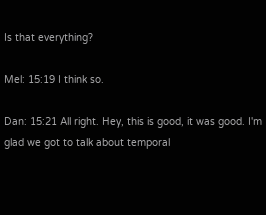Is that everything?

Mel: 15:19 I think so.

Dan: 15:21 All right. Hey, this is good, it was good. I'm glad we got to talk about temporal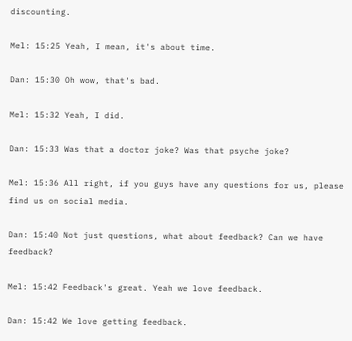discounting.

Mel: 15:25 Yeah, I mean, it's about time.

Dan: 15:30 Oh wow, that's bad.

Mel: 15:32 Yeah, I did.

Dan: 15:33 Was that a doctor joke? Was that psyche joke?

Mel: 15:36 All right, if you guys have any questions for us, please find us on social media.

Dan: 15:40 Not just questions, what about feedback? Can we have feedback?

Mel: 15:42 Feedback's great. Yeah we love feedback.

Dan: 15:42 We love getting feedback.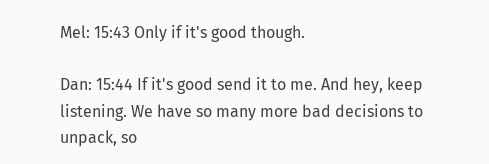Mel: 15:43 Only if it's good though.

Dan: 15:44 If it's good send it to me. And hey, keep listening. We have so many more bad decisions to unpack, so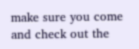make sure you come and check out the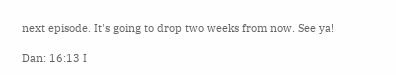next episode. It's going to drop two weeks from now. See ya!

Dan: 16:13 I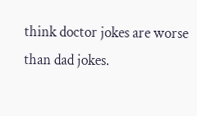think doctor jokes are worse than dad jokes.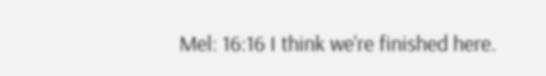Mel: 16:16 I think we're finished here.